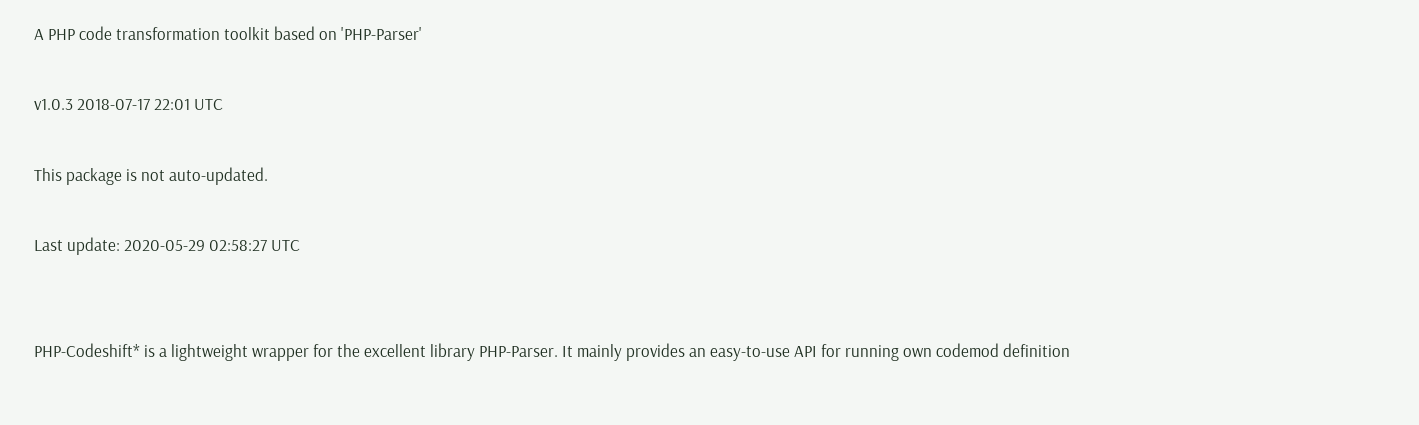A PHP code transformation toolkit based on 'PHP-Parser'

v1.0.3 2018-07-17 22:01 UTC

This package is not auto-updated.

Last update: 2020-05-29 02:58:27 UTC


PHP-Codeshift* is a lightweight wrapper for the excellent library PHP-Parser. It mainly provides an easy-to-use API for running own codemod definition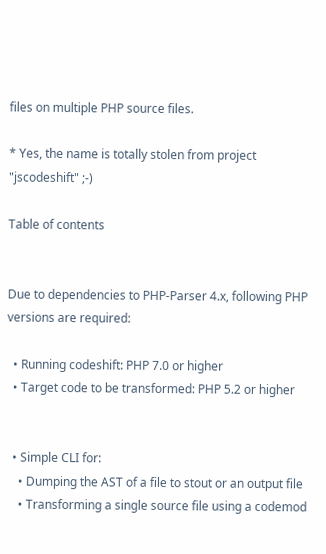files on multiple PHP source files.

* Yes, the name is totally stolen from project "jscodeshift" ;-)

Table of contents


Due to dependencies to PHP-Parser 4.x, following PHP versions are required:

  • Running codeshift: PHP 7.0 or higher
  • Target code to be transformed: PHP 5.2 or higher


  • Simple CLI for:
    • Dumping the AST of a file to stout or an output file
    • Transforming a single source file using a codemod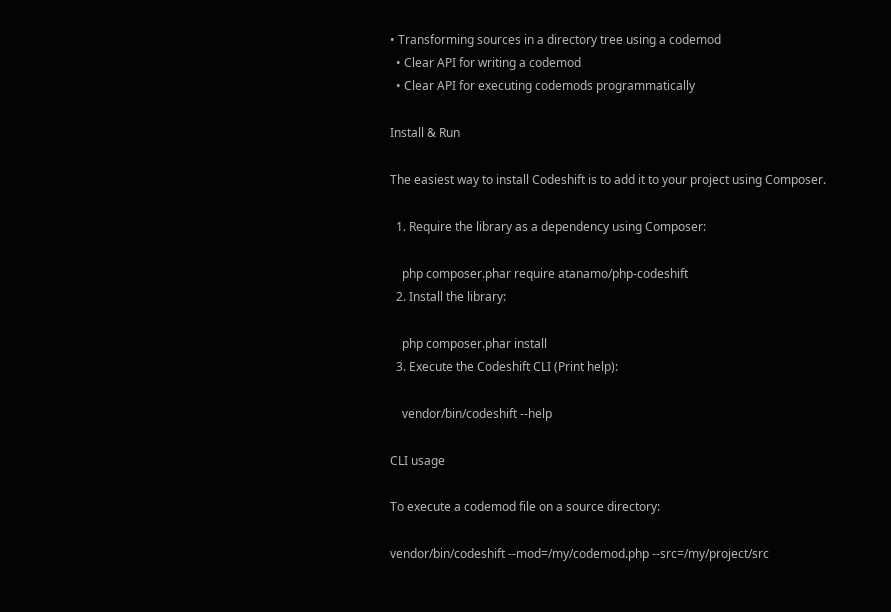• Transforming sources in a directory tree using a codemod
  • Clear API for writing a codemod
  • Clear API for executing codemods programmatically

Install & Run

The easiest way to install Codeshift is to add it to your project using Composer.

  1. Require the library as a dependency using Composer:

    php composer.phar require atanamo/php-codeshift
  2. Install the library:

    php composer.phar install
  3. Execute the Codeshift CLI (Print help):

    vendor/bin/codeshift --help

CLI usage

To execute a codemod file on a source directory:

vendor/bin/codeshift --mod=/my/codemod.php --src=/my/project/src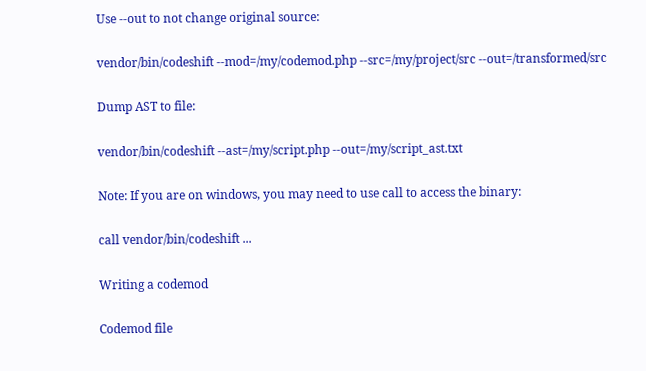Use --out to not change original source:

vendor/bin/codeshift --mod=/my/codemod.php --src=/my/project/src --out=/transformed/src

Dump AST to file:

vendor/bin/codeshift --ast=/my/script.php --out=/my/script_ast.txt

Note: If you are on windows, you may need to use call to access the binary:

call vendor/bin/codeshift ...

Writing a codemod

Codemod file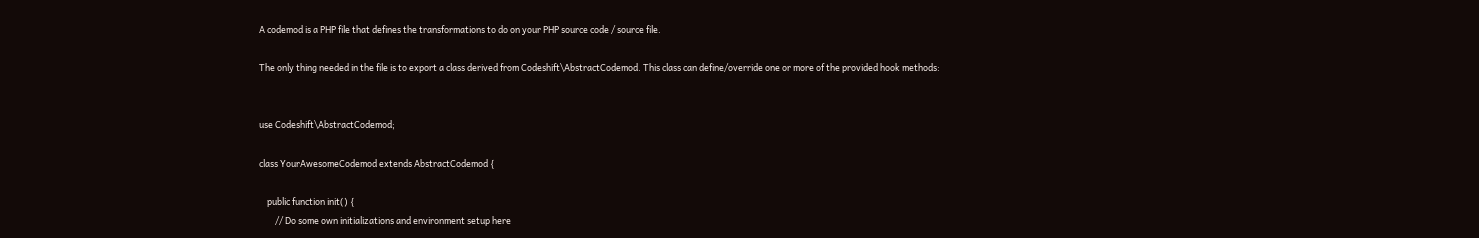A codemod is a PHP file that defines the transformations to do on your PHP source code / source file.

The only thing needed in the file is to export a class derived from Codeshift\AbstractCodemod. This class can define/override one or more of the provided hook methods:


use Codeshift\AbstractCodemod;

class YourAwesomeCodemod extends AbstractCodemod {

    public function init() {
        // Do some own initializations and environment setup here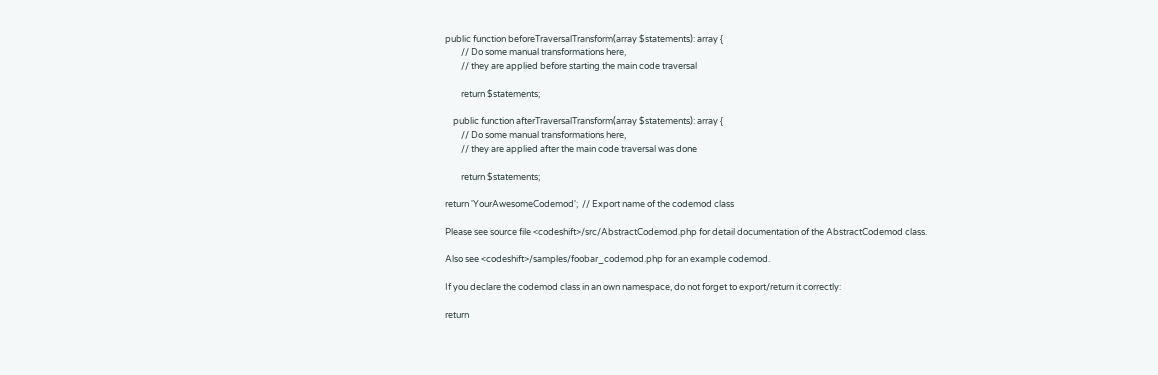public function beforeTraversalTransform(array $statements): array {
        // Do some manual transformations here,
        // they are applied before starting the main code traversal

        return $statements;

    public function afterTraversalTransform(array $statements): array {
        // Do some manual transformations here,
        // they are applied after the main code traversal was done

        return $statements;

return 'YourAwesomeCodemod';  // Export name of the codemod class

Please see source file <codeshift>/src/AbstractCodemod.php for detail documentation of the AbstractCodemod class.

Also see <codeshift>/samples/foobar_codemod.php for an example codemod.

If you declare the codemod class in an own namespace, do not forget to export/return it correctly:

return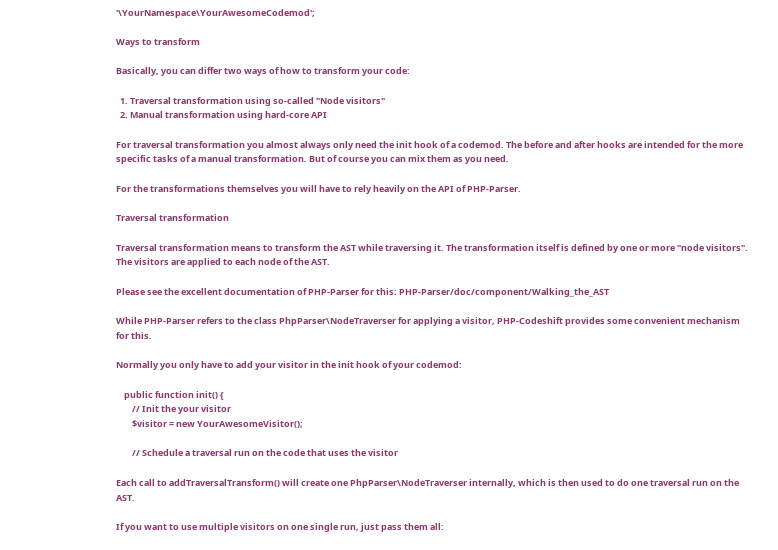'\YourNamespace\YourAwesomeCodemod';

Ways to transform

Basically, you can differ two ways of how to transform your code:

  1. Traversal transformation using so-called "Node visitors"
  2. Manual transformation using hard-core API

For traversal transformation you almost always only need the init hook of a codemod. The before and after hooks are intended for the more specific tasks of a manual transformation. But of course you can mix them as you need.

For the transformations themselves you will have to rely heavily on the API of PHP-Parser.

Traversal transformation

Traversal transformation means to transform the AST while traversing it. The transformation itself is defined by one or more "node visitors". The visitors are applied to each node of the AST.

Please see the excellent documentation of PHP-Parser for this: PHP-Parser/doc/component/Walking_the_AST

While PHP-Parser refers to the class PhpParser\NodeTraverser for applying a visitor, PHP-Codeshift provides some convenient mechanism for this.

Normally you only have to add your visitor in the init hook of your codemod:

    public function init() {
        // Init the your visitor
        $visitor = new YourAwesomeVisitor();

        // Schedule a traversal run on the code that uses the visitor

Each call to addTraversalTransform() will create one PhpParser\NodeTraverser internally, which is then used to do one traversal run on the AST.

If you want to use multiple visitors on one single run, just pass them all: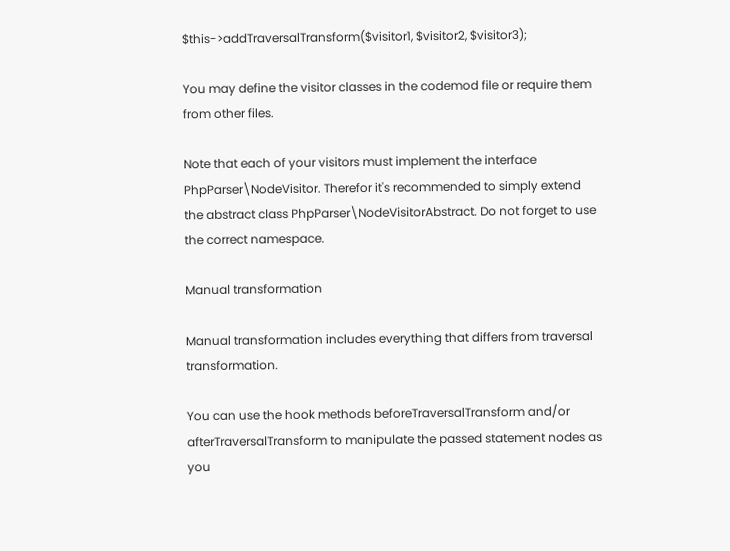$this->addTraversalTransform($visitor1, $visitor2, $visitor3);

You may define the visitor classes in the codemod file or require them from other files.

Note that each of your visitors must implement the interface PhpParser\NodeVisitor. Therefor it's recommended to simply extend the abstract class PhpParser\NodeVisitorAbstract. Do not forget to use the correct namespace.

Manual transformation

Manual transformation includes everything that differs from traversal transformation.

You can use the hook methods beforeTraversalTransform and/or afterTraversalTransform to manipulate the passed statement nodes as you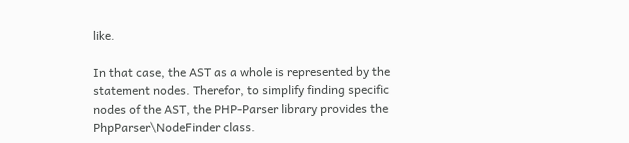like.

In that case, the AST as a whole is represented by the statement nodes. Therefor, to simplify finding specific nodes of the AST, the PHP-Parser library provides the PhpParser\NodeFinder class.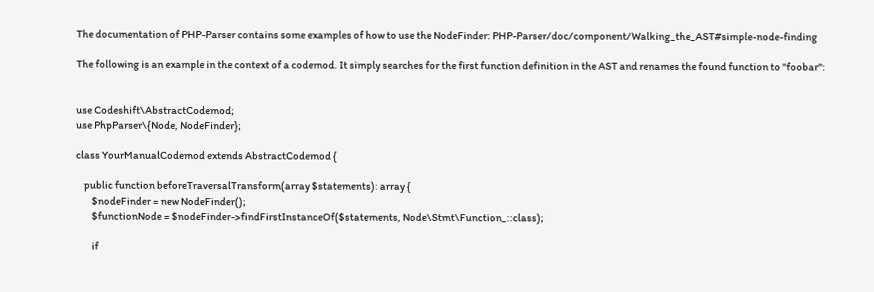The documentation of PHP-Parser contains some examples of how to use the NodeFinder: PHP-Parser/doc/component/Walking_the_AST#simple-node-finding

The following is an example in the context of a codemod. It simply searches for the first function definition in the AST and renames the found function to "foobar":


use Codeshift\AbstractCodemod;
use PhpParser\{Node, NodeFinder};

class YourManualCodemod extends AbstractCodemod {

    public function beforeTraversalTransform(array $statements): array {
        $nodeFinder = new NodeFinder();
        $functionNode = $nodeFinder->findFirstInstanceOf($statements, Node\Stmt\Function_::class);

        if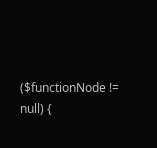($functionNode != null) {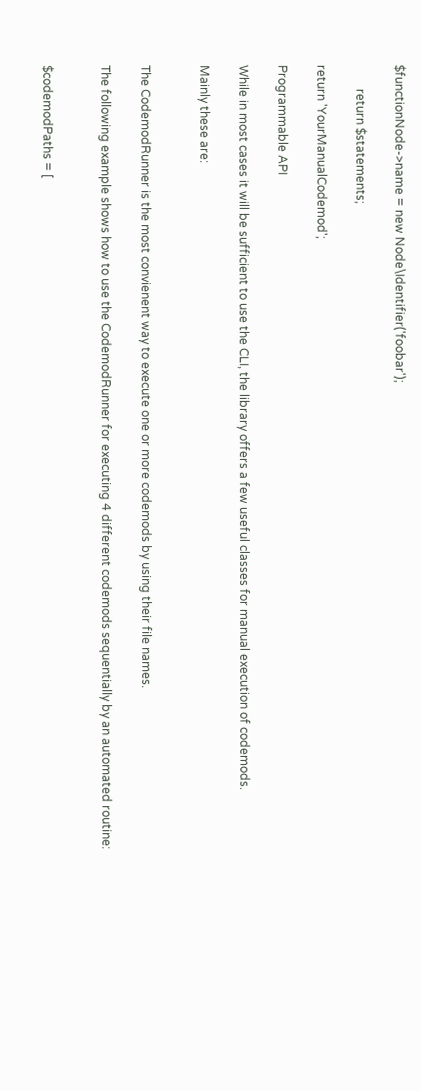$functionNode->name = new Node\Identifier('foobar');

        return $statements;

return 'YourManualCodemod';

Programmable API

While in most cases it will be sufficient to use the CLI, the library offers a few useful classes for manual execution of codemods.

Mainly these are:


The CodemodRunner is the most convienent way to execute one or more codemods by using their file names.

The following example shows how to use the CodemodRunner for executing 4 different codemods sequentially by an automated routine:


$codemodPaths = [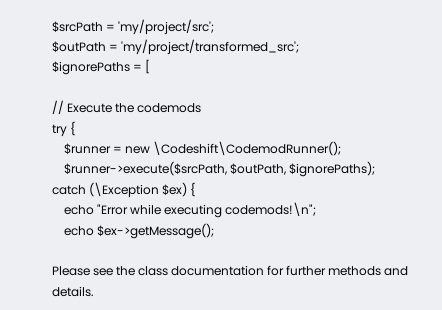$srcPath = 'my/project/src';
$outPath = 'my/project/transformed_src';
$ignorePaths = [

// Execute the codemods
try {
    $runner = new \Codeshift\CodemodRunner();
    $runner->execute($srcPath, $outPath, $ignorePaths);
catch (\Exception $ex) {
    echo "Error while executing codemods!\n";
    echo $ex->getMessage();

Please see the class documentation for further methods and details.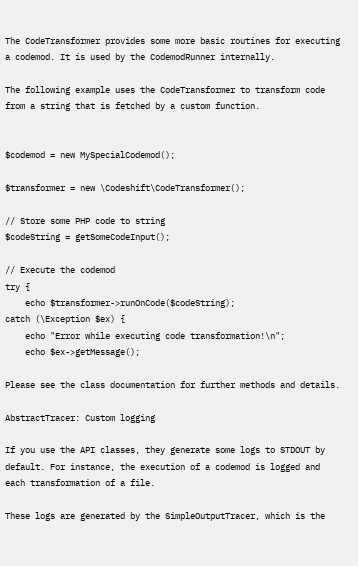The CodeTransformer provides some more basic routines for executing a codemod. It is used by the CodemodRunner internally.

The following example uses the CodeTransformer to transform code from a string that is fetched by a custom function.


$codemod = new MySpecialCodemod();

$transformer = new \Codeshift\CodeTransformer();

// Store some PHP code to string
$codeString = getSomeCodeInput();

// Execute the codemod
try {
    echo $transformer->runOnCode($codeString);
catch (\Exception $ex) {
    echo "Error while executing code transformation!\n";
    echo $ex->getMessage();

Please see the class documentation for further methods and details.

AbstractTracer: Custom logging

If you use the API classes, they generate some logs to STDOUT by default. For instance, the execution of a codemod is logged and each transformation of a file.

These logs are generated by the SimpleOutputTracer, which is the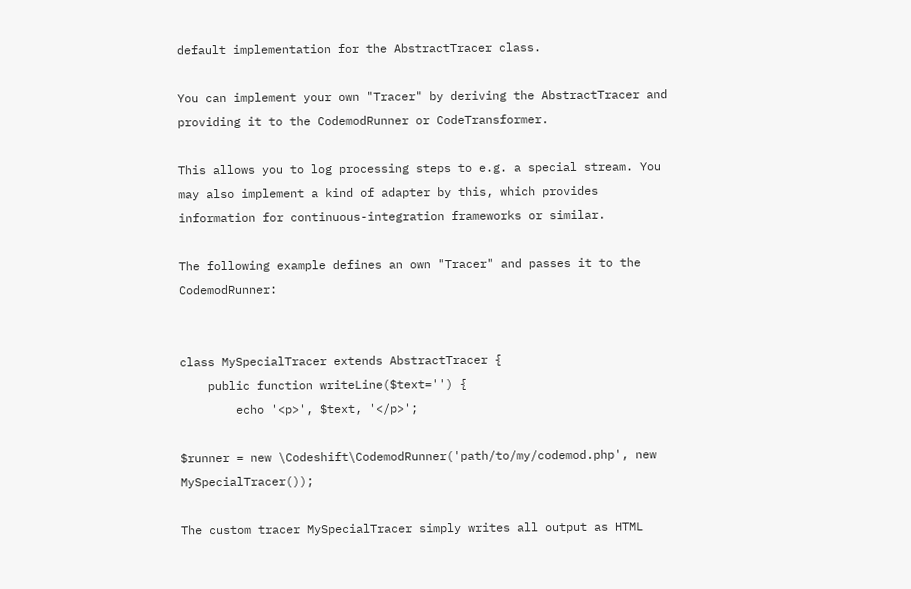default implementation for the AbstractTracer class.

You can implement your own "Tracer" by deriving the AbstractTracer and providing it to the CodemodRunner or CodeTransformer.

This allows you to log processing steps to e.g. a special stream. You may also implement a kind of adapter by this, which provides information for continuous-integration frameworks or similar.

The following example defines an own "Tracer" and passes it to the CodemodRunner:


class MySpecialTracer extends AbstractTracer {
    public function writeLine($text='') {
        echo '<p>', $text, '</p>';

$runner = new \Codeshift\CodemodRunner('path/to/my/codemod.php', new MySpecialTracer());

The custom tracer MySpecialTracer simply writes all output as HTML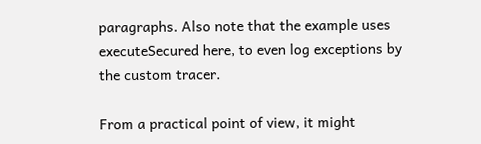paragraphs. Also note that the example uses executeSecured here, to even log exceptions by the custom tracer.

From a practical point of view, it might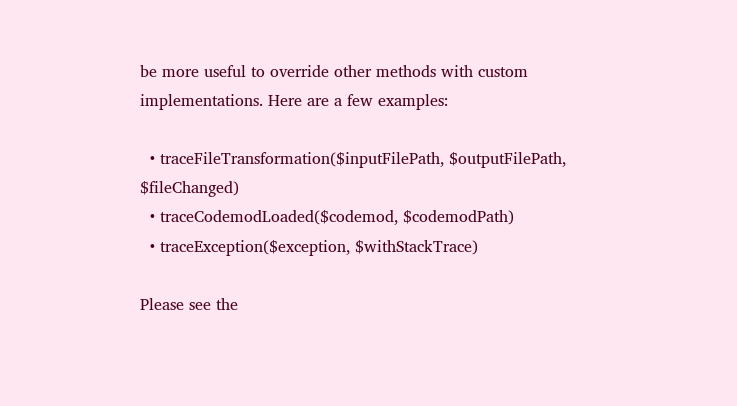be more useful to override other methods with custom implementations. Here are a few examples:

  • traceFileTransformation($inputFilePath, $outputFilePath, $fileChanged)
  • traceCodemodLoaded($codemod, $codemodPath)
  • traceException($exception, $withStackTrace)

Please see the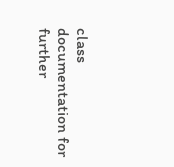class documentation for further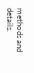methods and details.